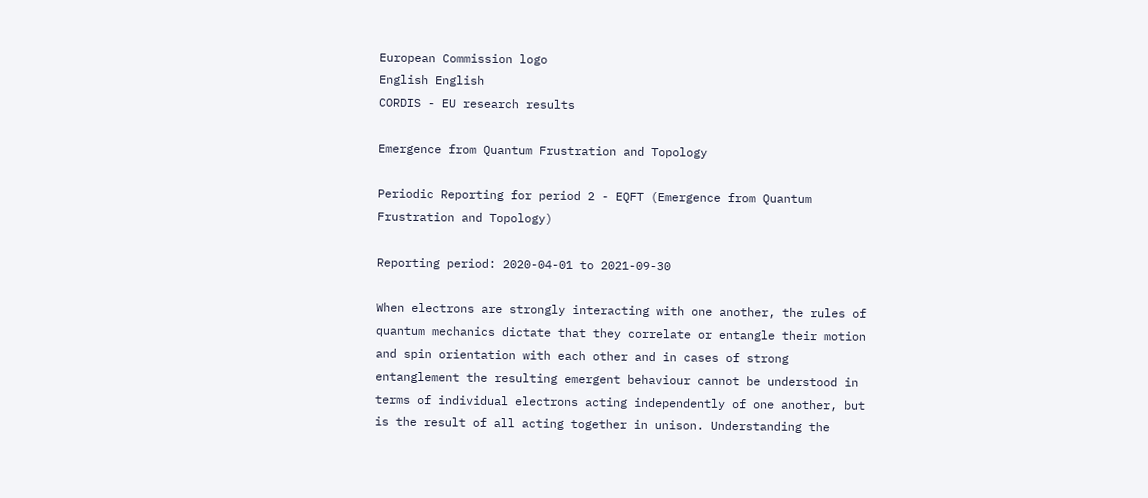European Commission logo
English English
CORDIS - EU research results

Emergence from Quantum Frustration and Topology

Periodic Reporting for period 2 - EQFT (Emergence from Quantum Frustration and Topology)

Reporting period: 2020-04-01 to 2021-09-30

When electrons are strongly interacting with one another, the rules of quantum mechanics dictate that they correlate or entangle their motion and spin orientation with each other and in cases of strong entanglement the resulting emergent behaviour cannot be understood in terms of individual electrons acting independently of one another, but is the result of all acting together in unison. Understanding the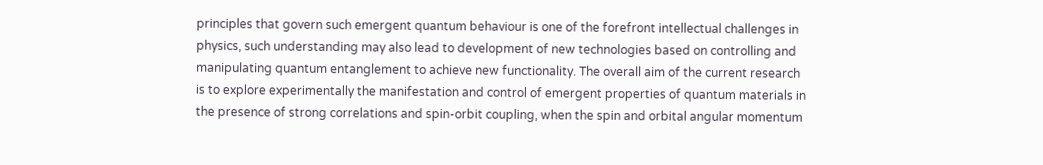principles that govern such emergent quantum behaviour is one of the forefront intellectual challenges in physics, such understanding may also lead to development of new technologies based on controlling and manipulating quantum entanglement to achieve new functionality. The overall aim of the current research is to explore experimentally the manifestation and control of emergent properties of quantum materials in the presence of strong correlations and spin-orbit coupling, when the spin and orbital angular momentum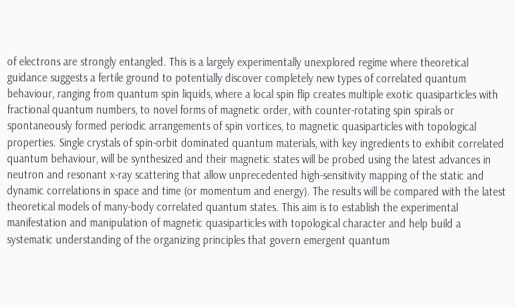of electrons are strongly entangled. This is a largely experimentally unexplored regime where theoretical guidance suggests a fertile ground to potentially discover completely new types of correlated quantum behaviour, ranging from quantum spin liquids, where a local spin flip creates multiple exotic quasiparticles with fractional quantum numbers, to novel forms of magnetic order, with counter-rotating spin spirals or spontaneously formed periodic arrangements of spin vortices, to magnetic quasiparticles with topological properties. Single crystals of spin-orbit dominated quantum materials, with key ingredients to exhibit correlated quantum behaviour, will be synthesized and their magnetic states will be probed using the latest advances in neutron and resonant x-ray scattering that allow unprecedented high-sensitivity mapping of the static and dynamic correlations in space and time (or momentum and energy). The results will be compared with the latest theoretical models of many-body correlated quantum states. This aim is to establish the experimental manifestation and manipulation of magnetic quasiparticles with topological character and help build a systematic understanding of the organizing principles that govern emergent quantum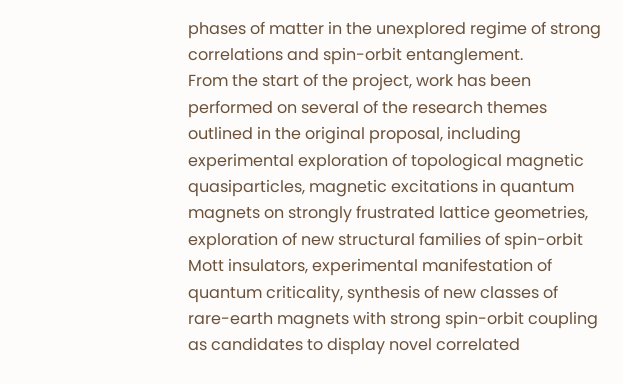phases of matter in the unexplored regime of strong correlations and spin-orbit entanglement.
From the start of the project, work has been performed on several of the research themes outlined in the original proposal, including experimental exploration of topological magnetic quasiparticles, magnetic excitations in quantum magnets on strongly frustrated lattice geometries, exploration of new structural families of spin-orbit Mott insulators, experimental manifestation of quantum criticality, synthesis of new classes of rare-earth magnets with strong spin-orbit coupling as candidates to display novel correlated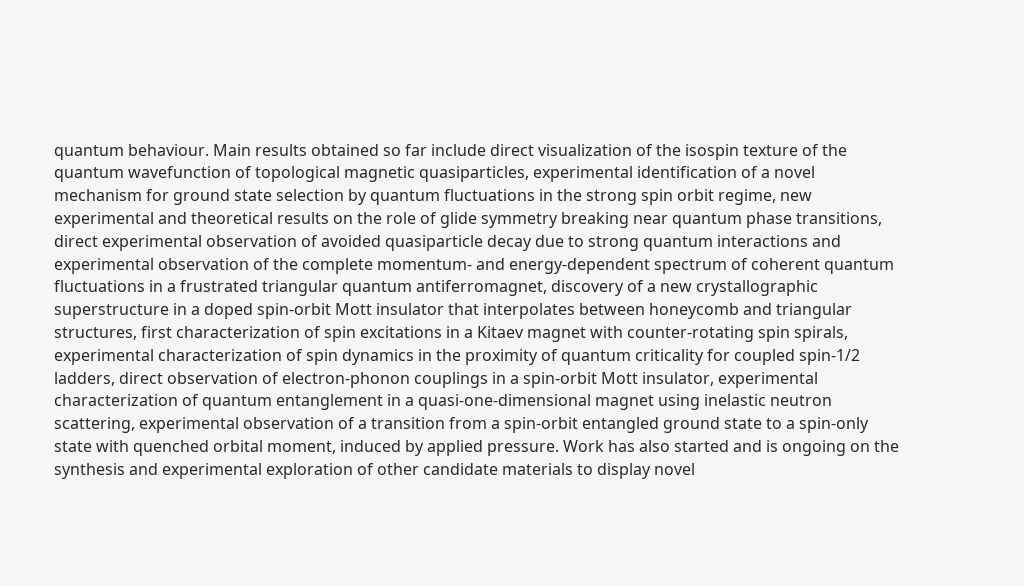quantum behaviour. Main results obtained so far include direct visualization of the isospin texture of the quantum wavefunction of topological magnetic quasiparticles, experimental identification of a novel mechanism for ground state selection by quantum fluctuations in the strong spin orbit regime, new experimental and theoretical results on the role of glide symmetry breaking near quantum phase transitions, direct experimental observation of avoided quasiparticle decay due to strong quantum interactions and experimental observation of the complete momentum- and energy-dependent spectrum of coherent quantum fluctuations in a frustrated triangular quantum antiferromagnet, discovery of a new crystallographic superstructure in a doped spin-orbit Mott insulator that interpolates between honeycomb and triangular structures, first characterization of spin excitations in a Kitaev magnet with counter-rotating spin spirals, experimental characterization of spin dynamics in the proximity of quantum criticality for coupled spin-1/2 ladders, direct observation of electron-phonon couplings in a spin-orbit Mott insulator, experimental characterization of quantum entanglement in a quasi-one-dimensional magnet using inelastic neutron scattering, experimental observation of a transition from a spin-orbit entangled ground state to a spin-only state with quenched orbital moment, induced by applied pressure. Work has also started and is ongoing on the synthesis and experimental exploration of other candidate materials to display novel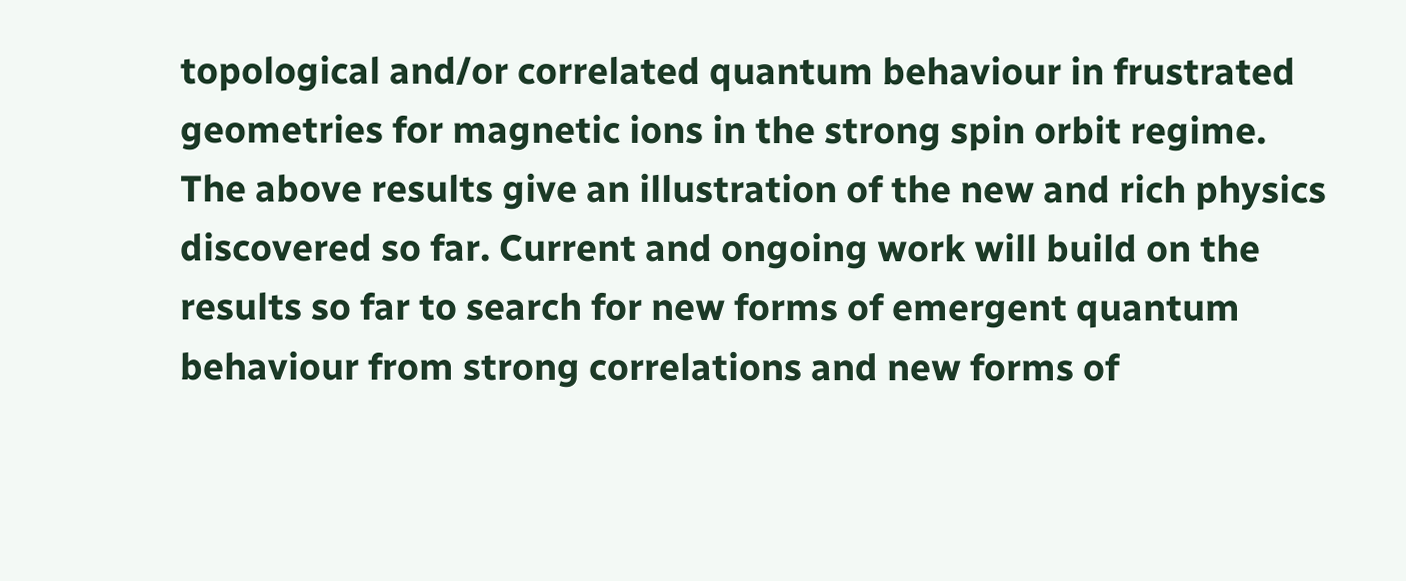topological and/or correlated quantum behaviour in frustrated geometries for magnetic ions in the strong spin orbit regime.
The above results give an illustration of the new and rich physics discovered so far. Current and ongoing work will build on the results so far to search for new forms of emergent quantum behaviour from strong correlations and new forms of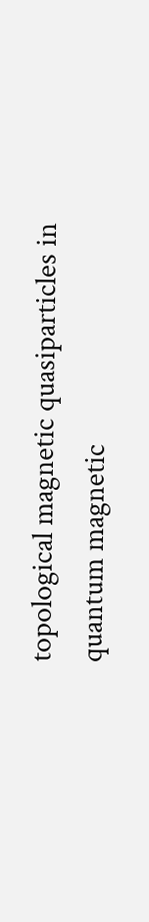topological magnetic quasiparticles in quantum magnetic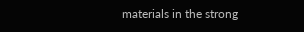materials in the strong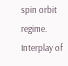spin orbit regime.
Interplay of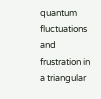quantum fluctuations and frustration in a triangular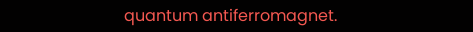quantum antiferromagnet.